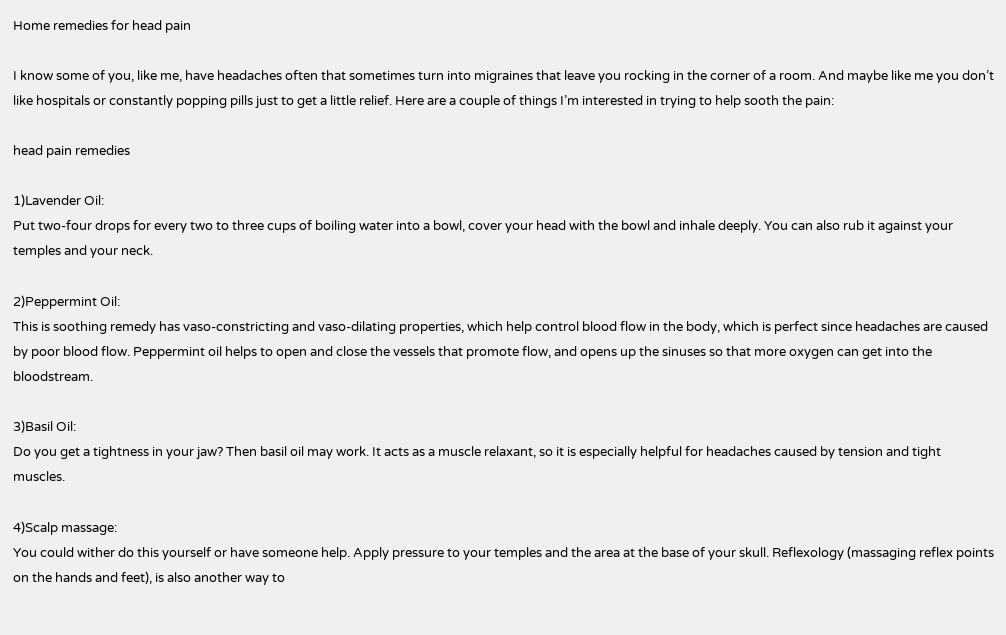Home remedies for head pain

I know some of you, like me, have headaches often that sometimes turn into migraines that leave you rocking in the corner of a room. And maybe like me you don’t like hospitals or constantly popping pills just to get a little relief. Here are a couple of things I’m interested in trying to help sooth the pain:

head pain remedies

1)Lavender Oil:
Put two-four drops for every two to three cups of boiling water into a bowl, cover your head with the bowl and inhale deeply. You can also rub it against your temples and your neck.

2)Peppermint Oil:
This is soothing remedy has vaso-constricting and vaso-dilating properties, which help control blood flow in the body, which is perfect since headaches are caused by poor blood flow. Peppermint oil helps to open and close the vessels that promote flow, and opens up the sinuses so that more oxygen can get into the bloodstream.

3)Basil Oil:
Do you get a tightness in your jaw? Then basil oil may work. It acts as a muscle relaxant, so it is especially helpful for headaches caused by tension and tight muscles.

4)Scalp massage:
You could wither do this yourself or have someone help. Apply pressure to your temples and the area at the base of your skull. Reflexology (massaging reflex points on the hands and feet), is also another way to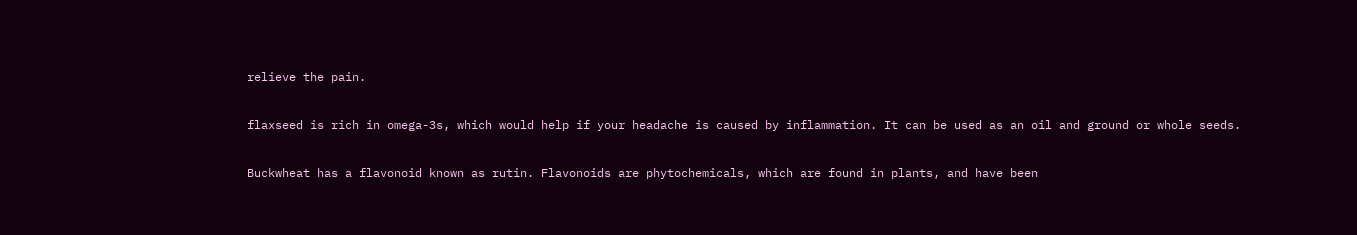relieve the pain.

flaxseed is rich in omega-3s, which would help if your headache is caused by inflammation. It can be used as an oil and ground or whole seeds.

Buckwheat has a flavonoid known as rutin. Flavonoids are phytochemicals, which are found in plants, and have been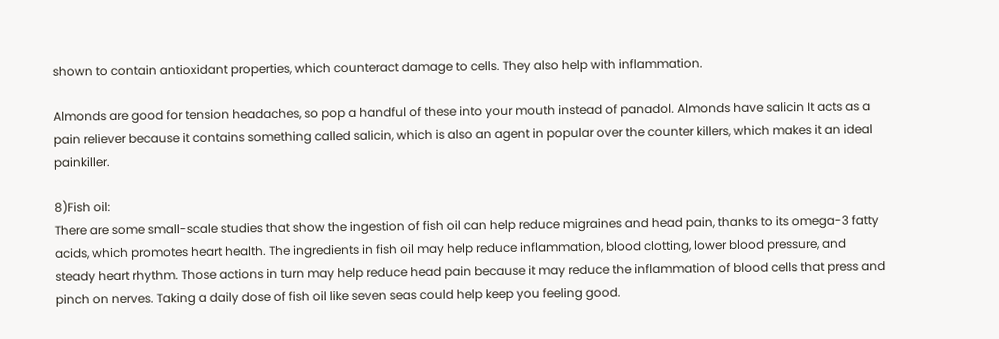shown to contain antioxidant properties, which counteract damage to cells. They also help with inflammation.

Almonds are good for tension headaches, so pop a handful of these into your mouth instead of panadol. Almonds have salicin It acts as a pain reliever because it contains something called salicin, which is also an agent in popular over the counter killers, which makes it an ideal painkiller.

8)Fish oil:
There are some small-scale studies that show the ingestion of fish oil can help reduce migraines and head pain, thanks to its omega-3 fatty acids, which promotes heart health. The ingredients in fish oil may help reduce inflammation, blood clotting, lower blood pressure, and steady heart rhythm. Those actions in turn may help reduce head pain because it may reduce the inflammation of blood cells that press and pinch on nerves. Taking a daily dose of fish oil like seven seas could help keep you feeling good.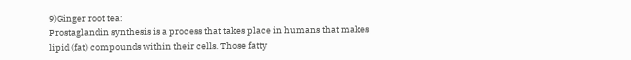9)Ginger root tea:
Prostaglandin synthesis is a process that takes place in humans that makes lipid (fat) compounds within their cells. Those fatty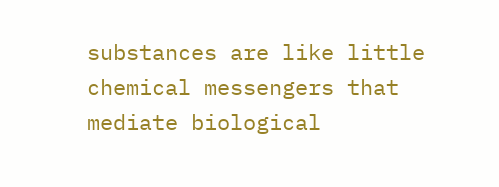substances are like little chemical messengers that mediate biological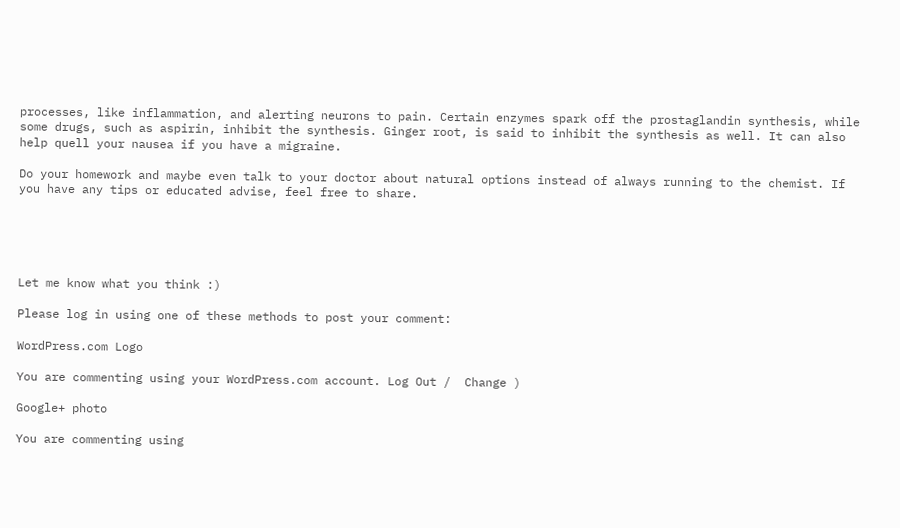processes, like inflammation, and alerting neurons to pain. Certain enzymes spark off the prostaglandin synthesis, while some drugs, such as aspirin, inhibit the synthesis. Ginger root, is said to inhibit the synthesis as well. It can also help quell your nausea if you have a migraine.

Do your homework and maybe even talk to your doctor about natural options instead of always running to the chemist. If you have any tips or educated advise, feel free to share.





Let me know what you think :)

Please log in using one of these methods to post your comment:

WordPress.com Logo

You are commenting using your WordPress.com account. Log Out /  Change )

Google+ photo

You are commenting using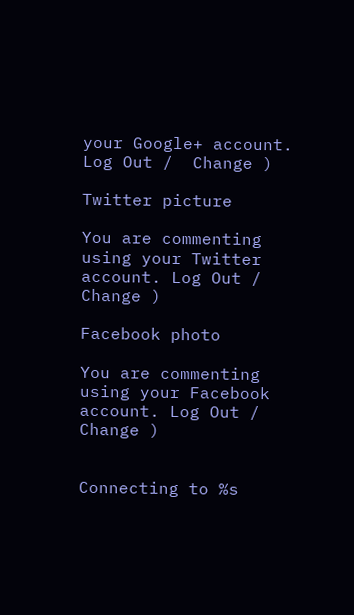your Google+ account. Log Out /  Change )

Twitter picture

You are commenting using your Twitter account. Log Out /  Change )

Facebook photo

You are commenting using your Facebook account. Log Out /  Change )


Connecting to %s